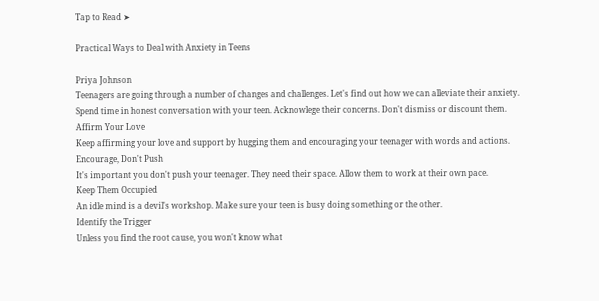Tap to Read ➤

Practical Ways to Deal with Anxiety in Teens

Priya Johnson
Teenagers are going through a number of changes and challenges. Let's find out how we can alleviate their anxiety.
Spend time in honest conversation with your teen. Acknowlege their concerns. Don't dismiss or discount them.
Affirm Your Love
Keep affirming your love and support by hugging them and encouraging your teenager with words and actions.
Encourage, Don't Push
It's important you don't push your teenager. They need their space. Allow them to work at their own pace.
Keep Them Occupied
An idle mind is a devil's workshop. Make sure your teen is busy doing something or the other.
Identify the Trigger
Unless you find the root cause, you won't know what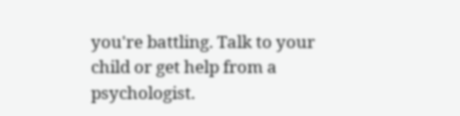you're battling. Talk to your child or get help from a psychologist.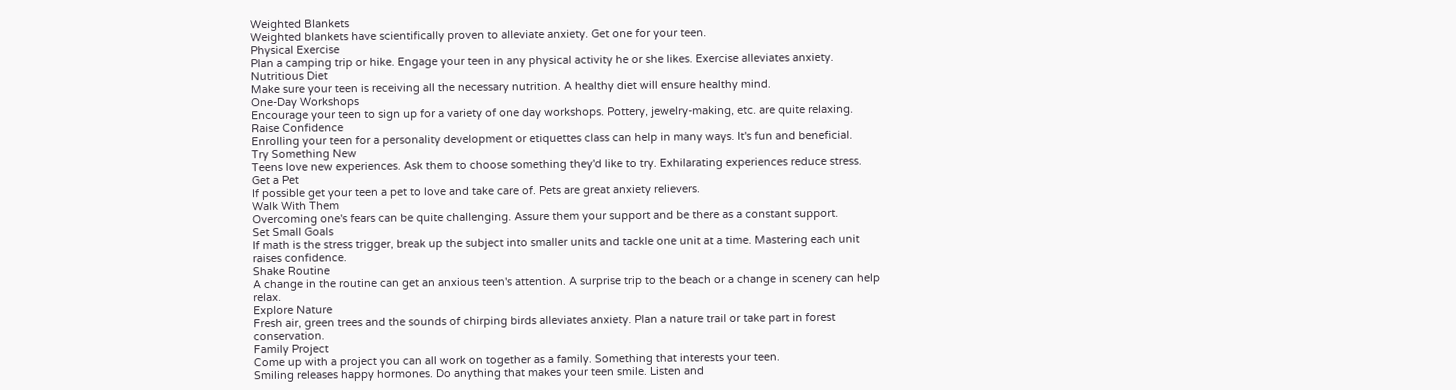Weighted Blankets
Weighted blankets have scientifically proven to alleviate anxiety. Get one for your teen.
Physical Exercise
Plan a camping trip or hike. Engage your teen in any physical activity he or she likes. Exercise alleviates anxiety.
Nutritious Diet
Make sure your teen is receiving all the necessary nutrition. A healthy diet will ensure healthy mind.
One-Day Workshops
Encourage your teen to sign up for a variety of one day workshops. Pottery, jewelry-making, etc. are quite relaxing.
Raise Confidence
Enrolling your teen for a personality development or etiquettes class can help in many ways. It's fun and beneficial.
Try Something New
Teens love new experiences. Ask them to choose something they'd like to try. Exhilarating experiences reduce stress.
Get a Pet
If possible get your teen a pet to love and take care of. Pets are great anxiety relievers.
Walk With Them
Overcoming one's fears can be quite challenging. Assure them your support and be there as a constant support.
Set Small Goals
If math is the stress trigger, break up the subject into smaller units and tackle one unit at a time. Mastering each unit raises confidence.
Shake Routine
A change in the routine can get an anxious teen's attention. A surprise trip to the beach or a change in scenery can help relax.
Explore Nature
Fresh air, green trees and the sounds of chirping birds alleviates anxiety. Plan a nature trail or take part in forest conservation.
Family Project
Come up with a project you can all work on together as a family. Something that interests your teen.
Smiling releases happy hormones. Do anything that makes your teen smile. Listen and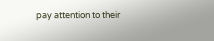pay attention to their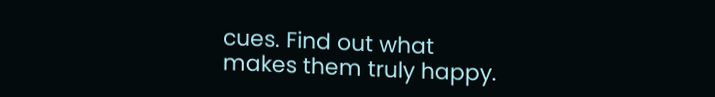cues. Find out what makes them truly happy.